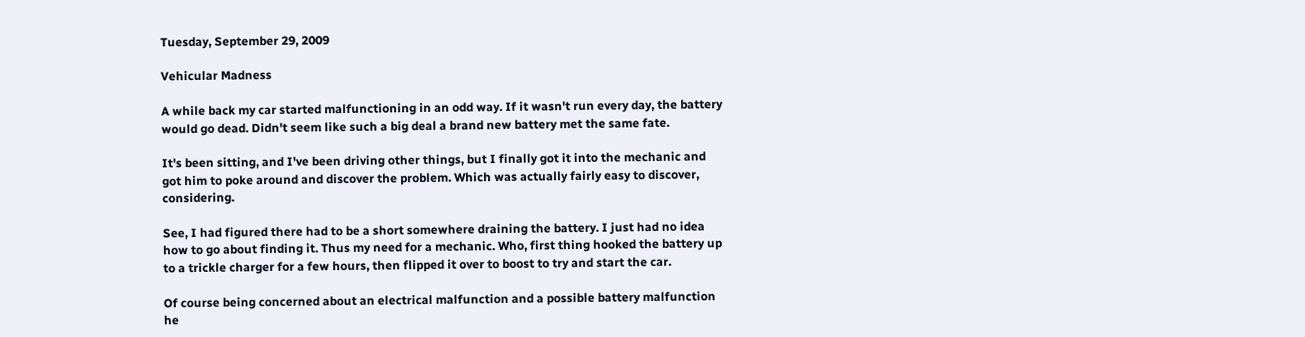Tuesday, September 29, 2009

Vehicular Madness

A while back my car started malfunctioning in an odd way. If it wasn't run every day, the battery would go dead. Didn't seem like such a big deal a brand new battery met the same fate.

It's been sitting, and I've been driving other things, but I finally got it into the mechanic and got him to poke around and discover the problem. Which was actually fairly easy to discover, considering.

See, I had figured there had to be a short somewhere draining the battery. I just had no idea how to go about finding it. Thus my need for a mechanic. Who, first thing hooked the battery up to a trickle charger for a few hours, then flipped it over to boost to try and start the car.

Of course being concerned about an electrical malfunction and a possible battery malfunction he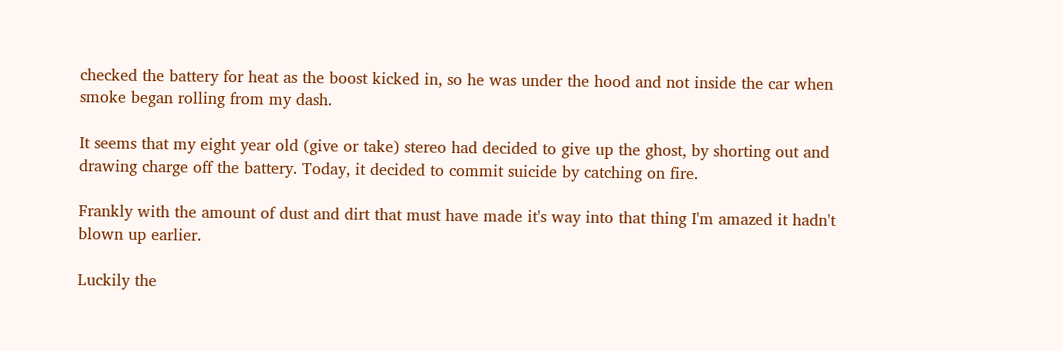checked the battery for heat as the boost kicked in, so he was under the hood and not inside the car when smoke began rolling from my dash.

It seems that my eight year old (give or take) stereo had decided to give up the ghost, by shorting out and drawing charge off the battery. Today, it decided to commit suicide by catching on fire.

Frankly with the amount of dust and dirt that must have made it's way into that thing I'm amazed it hadn't blown up earlier.

Luckily the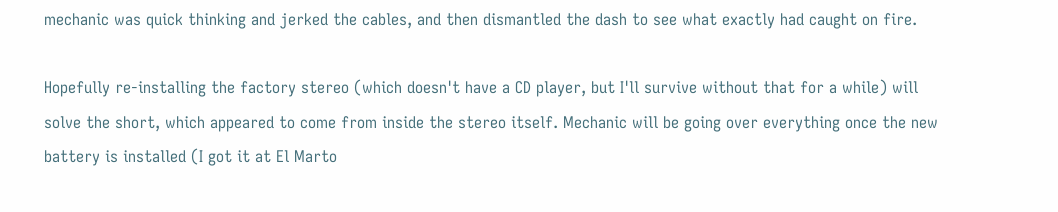mechanic was quick thinking and jerked the cables, and then dismantled the dash to see what exactly had caught on fire.

Hopefully re-installing the factory stereo (which doesn't have a CD player, but I'll survive without that for a while) will solve the short, which appeared to come from inside the stereo itself. Mechanic will be going over everything once the new battery is installed (I got it at El Marto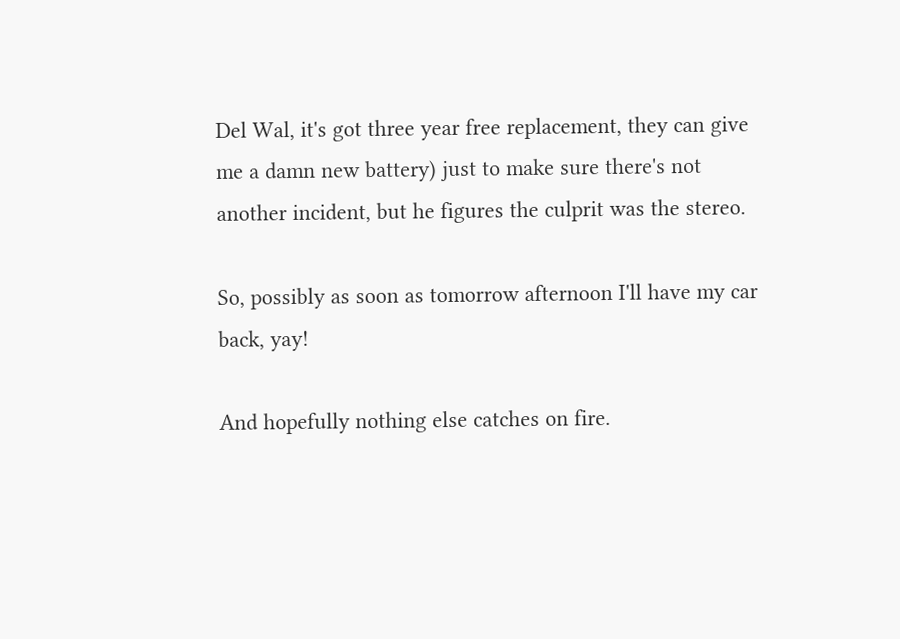Del Wal, it's got three year free replacement, they can give me a damn new battery) just to make sure there's not another incident, but he figures the culprit was the stereo.

So, possibly as soon as tomorrow afternoon I'll have my car back, yay!

And hopefully nothing else catches on fire.